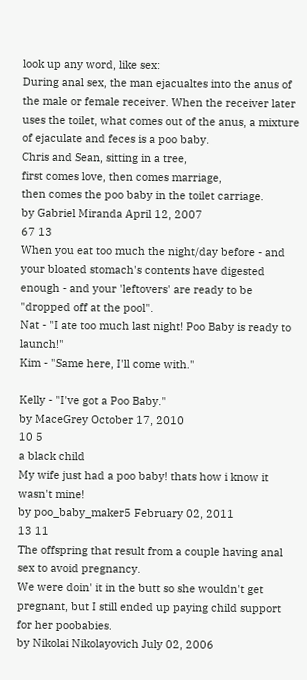look up any word, like sex:
During anal sex, the man ejacualtes into the anus of the male or female receiver. When the receiver later uses the toilet, what comes out of the anus, a mixture of ejaculate and feces is a poo baby.
Chris and Sean, sitting in a tree,
first comes love, then comes marriage,
then comes the poo baby in the toilet carriage.
by Gabriel Miranda April 12, 2007
67 13
When you eat too much the night/day before - and your bloated stomach's contents have digested enough - and your 'leftovers' are ready to be "dropped off at the pool".
Nat - "I ate too much last night! Poo Baby is ready to launch!"
Kim - "Same here, I'll come with."

Kelly - "I've got a Poo Baby."
by MaceGrey October 17, 2010
10 5
a black child
My wife just had a poo baby! thats how i know it wasn't mine!
by poo_baby_maker5 February 02, 2011
13 11
The offspring that result from a couple having anal sex to avoid pregnancy.
We were doin' it in the butt so she wouldn't get pregnant, but I still ended up paying child support for her poobabies.
by Nikolai Nikolayovich July 02, 2006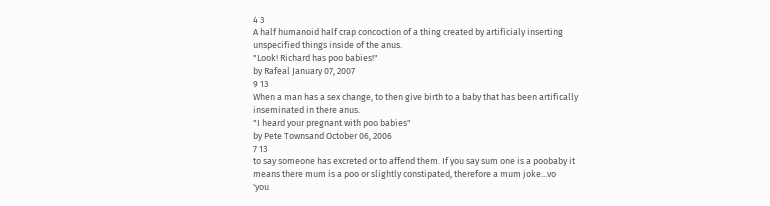4 3
A half humanoid half crap concoction of a thing created by artificialy inserting unspecified things inside of the anus.
"Look! Richard has poo babies!"
by Rafeal January 07, 2007
9 13
When a man has a sex change, to then give birth to a baby that has been artifically inseminated in there anus.
"I heard your pregnant with poo babies"
by Pete Townsand October 06, 2006
7 13
to say someone has excreted or to affend them. If you say sum one is a poobaby it means there mum is a poo or slightly constipated, therefore a mum joke...vo
'you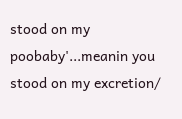stood on my poobaby'...meanin you stood on my excretion/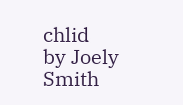chlid
by Joely Smith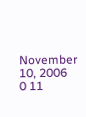November 10, 2006
0 11